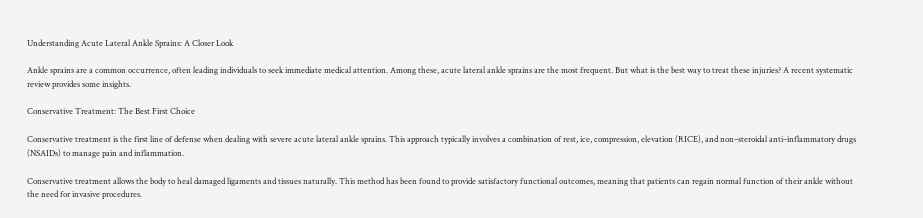Understanding Acute Lateral Ankle Sprains: A Closer Look

Ankle sprains are a common occurrence, often leading individuals to seek immediate medical attention. Among these, acute lateral ankle sprains are the most frequent. But what is the best way to treat these injuries? A recent systematic review provides some insights.

Conservative Treatment: The Best First Choice

Conservative treatment is the first line of defense when dealing with severe acute lateral ankle sprains. This approach typically involves a combination of rest, ice, compression, elevation (RICE), and non–steroidal anti–inflammatory drugs (NSAIDs) to manage pain and inflammation.

Conservative treatment allows the body to heal damaged ligaments and tissues naturally. This method has been found to provide satisfactory functional outcomes, meaning that patients can regain normal function of their ankle without the need for invasive procedures.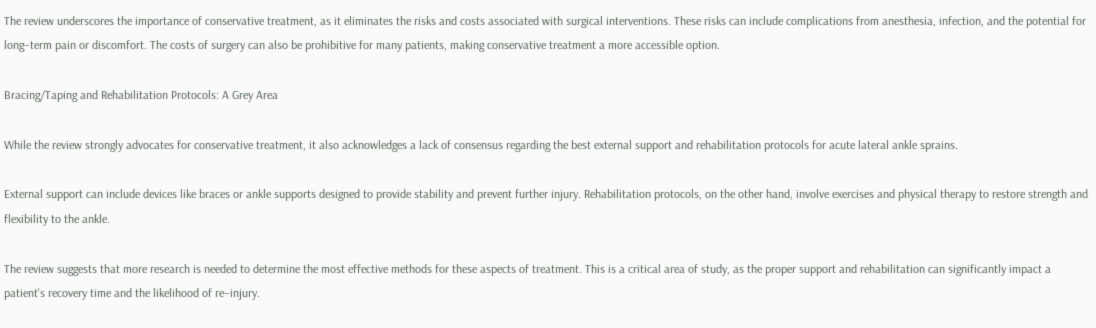The review underscores the importance of conservative treatment, as it eliminates the risks and costs associated with surgical interventions. These risks can include complications from anesthesia, infection, and the potential for long–term pain or discomfort. The costs of surgery can also be prohibitive for many patients, making conservative treatment a more accessible option.

Bracing/Taping and Rehabilitation Protocols: A Grey Area

While the review strongly advocates for conservative treatment, it also acknowledges a lack of consensus regarding the best external support and rehabilitation protocols for acute lateral ankle sprains.

External support can include devices like braces or ankle supports designed to provide stability and prevent further injury. Rehabilitation protocols, on the other hand, involve exercises and physical therapy to restore strength and flexibility to the ankle.

The review suggests that more research is needed to determine the most effective methods for these aspects of treatment. This is a critical area of study, as the proper support and rehabilitation can significantly impact a patient's recovery time and the likelihood of re–injury.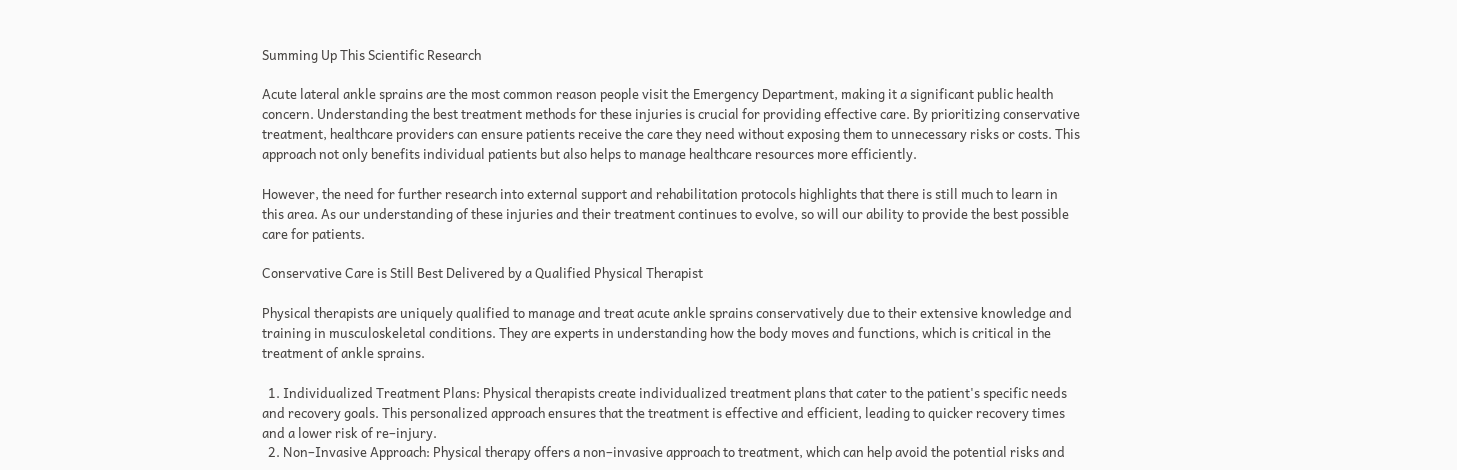Summing Up This Scientific Research

Acute lateral ankle sprains are the most common reason people visit the Emergency Department, making it a significant public health concern. Understanding the best treatment methods for these injuries is crucial for providing effective care. By prioritizing conservative treatment, healthcare providers can ensure patients receive the care they need without exposing them to unnecessary risks or costs. This approach not only benefits individual patients but also helps to manage healthcare resources more efficiently.

However, the need for further research into external support and rehabilitation protocols highlights that there is still much to learn in this area. As our understanding of these injuries and their treatment continues to evolve, so will our ability to provide the best possible care for patients.

Conservative Care is Still Best Delivered by a Qualified Physical Therapist

Physical therapists are uniquely qualified to manage and treat acute ankle sprains conservatively due to their extensive knowledge and training in musculoskeletal conditions. They are experts in understanding how the body moves and functions, which is critical in the treatment of ankle sprains.

  1. Individualized Treatment Plans: Physical therapists create individualized treatment plans that cater to the patient's specific needs and recovery goals. This personalized approach ensures that the treatment is effective and efficient, leading to quicker recovery times and a lower risk of re–injury.
  2. Non–Invasive Approach: Physical therapy offers a non–invasive approach to treatment, which can help avoid the potential risks and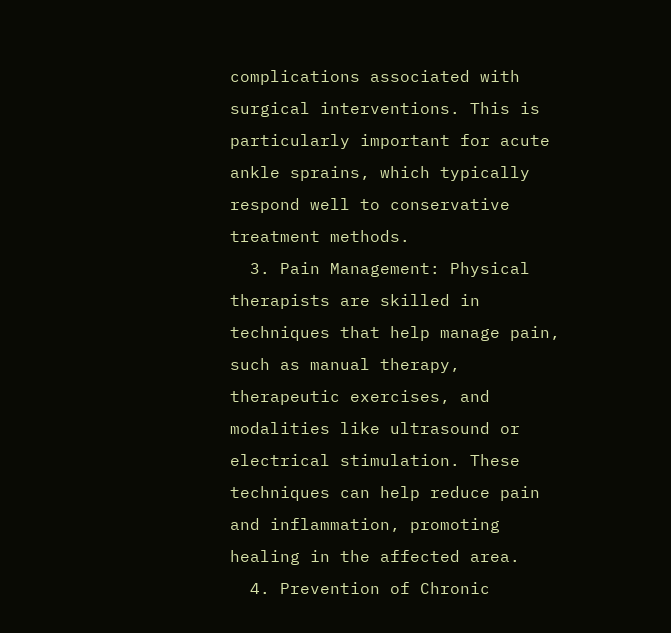complications associated with surgical interventions. This is particularly important for acute ankle sprains, which typically respond well to conservative treatment methods.
  3. Pain Management: Physical therapists are skilled in techniques that help manage pain, such as manual therapy, therapeutic exercises, and modalities like ultrasound or electrical stimulation. These techniques can help reduce pain and inflammation, promoting healing in the affected area.
  4. Prevention of Chronic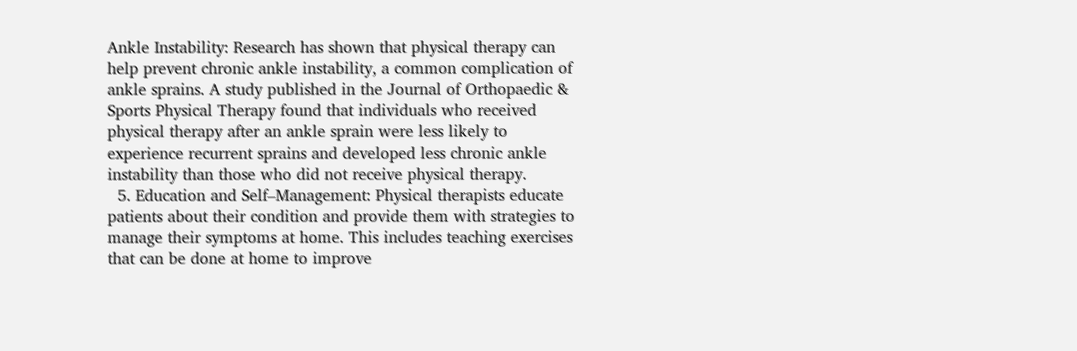Ankle Instability: Research has shown that physical therapy can help prevent chronic ankle instability, a common complication of ankle sprains. A study published in the Journal of Orthopaedic & Sports Physical Therapy found that individuals who received physical therapy after an ankle sprain were less likely to experience recurrent sprains and developed less chronic ankle instability than those who did not receive physical therapy.
  5. Education and Self–Management: Physical therapists educate patients about their condition and provide them with strategies to manage their symptoms at home. This includes teaching exercises that can be done at home to improve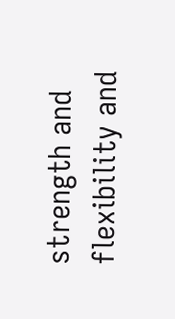strength and flexibility and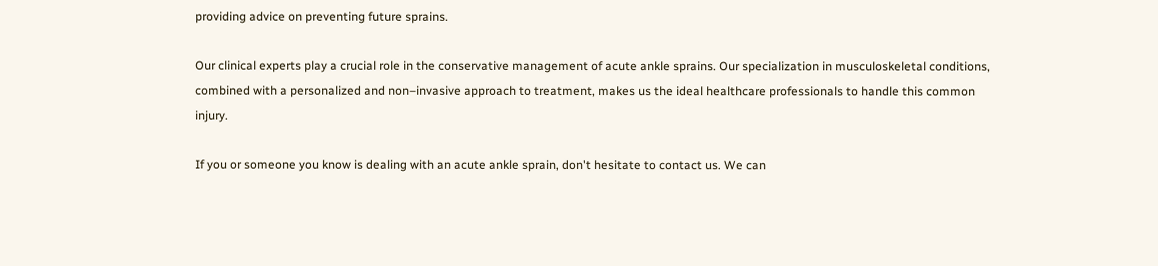providing advice on preventing future sprains.

Our clinical experts play a crucial role in the conservative management of acute ankle sprains. Our specialization in musculoskeletal conditions, combined with a personalized and non–invasive approach to treatment, makes us the ideal healthcare professionals to handle this common injury.

If you or someone you know is dealing with an acute ankle sprain, don't hesitate to contact us. We can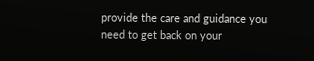provide the care and guidance you need to get back on your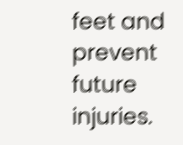feet and prevent future injuries.